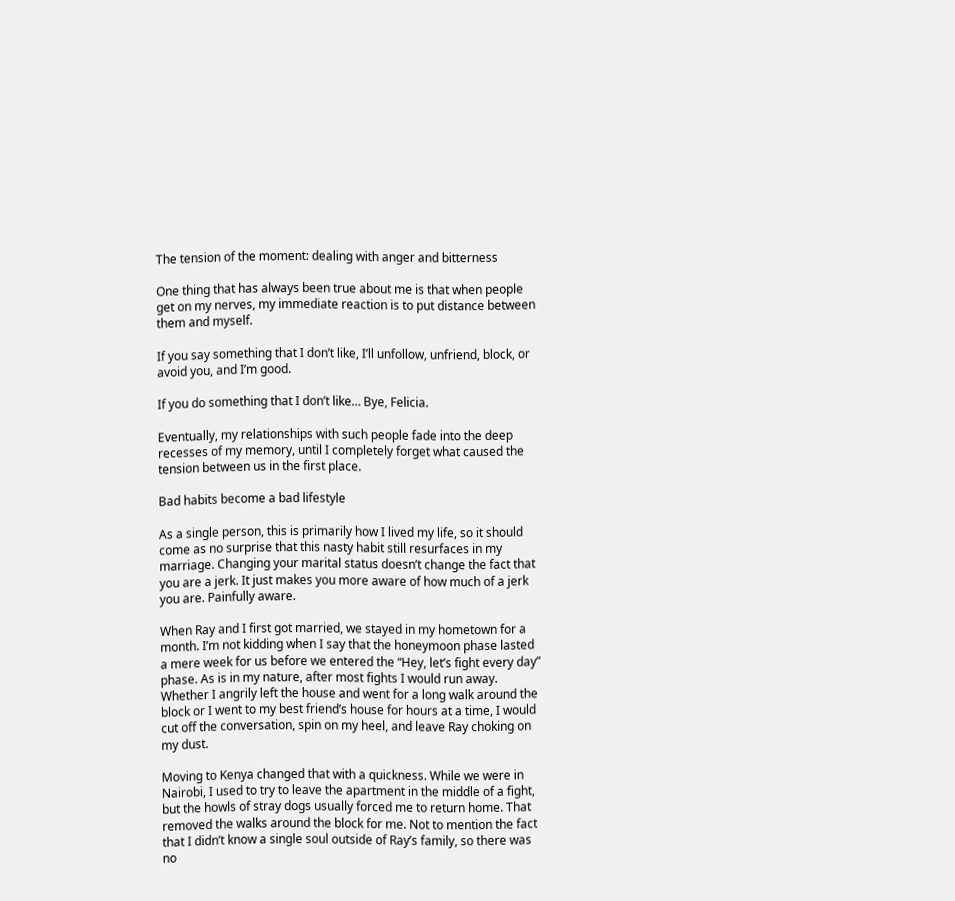The tension of the moment: dealing with anger and bitterness

One thing that has always been true about me is that when people get on my nerves, my immediate reaction is to put distance between them and myself.

If you say something that I don’t like, I’ll unfollow, unfriend, block, or avoid you, and I’m good.

If you do something that I don’t like… Bye, Felicia.

Eventually, my relationships with such people fade into the deep recesses of my memory, until I completely forget what caused the tension between us in the first place.

Bad habits become a bad lifestyle

As a single person, this is primarily how I lived my life, so it should come as no surprise that this nasty habit still resurfaces in my marriage. Changing your marital status doesn’t change the fact that you are a jerk. It just makes you more aware of how much of a jerk you are. Painfully aware.

When Ray and I first got married, we stayed in my hometown for a month. I’m not kidding when I say that the honeymoon phase lasted a mere week for us before we entered the “Hey, let’s fight every day” phase. As is in my nature, after most fights I would run away. Whether I angrily left the house and went for a long walk around the block or I went to my best friend’s house for hours at a time, I would cut off the conversation, spin on my heel, and leave Ray choking on my dust.

Moving to Kenya changed that with a quickness. While we were in Nairobi, I used to try to leave the apartment in the middle of a fight, but the howls of stray dogs usually forced me to return home. That removed the walks around the block for me. Not to mention the fact that I didn’t know a single soul outside of Ray’s family, so there was no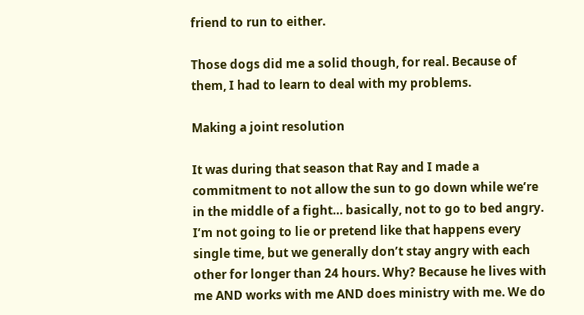friend to run to either.

Those dogs did me a solid though, for real. Because of them, I had to learn to deal with my problems.

Making a joint resolution

It was during that season that Ray and I made a commitment to not allow the sun to go down while we’re in the middle of a fight… basically, not to go to bed angry. I’m not going to lie or pretend like that happens every single time, but we generally don’t stay angry with each other for longer than 24 hours. Why? Because he lives with me AND works with me AND does ministry with me. We do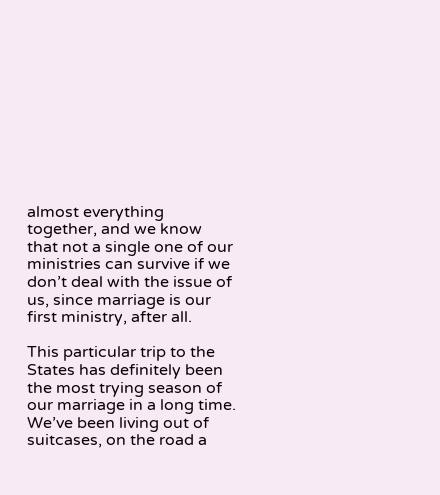almost everything together, and we know that not a single one of our ministries can survive if we don’t deal with the issue of us, since marriage is our first ministry, after all.

This particular trip to the States has definitely been the most trying season of our marriage in a long time. We’ve been living out of suitcases, on the road a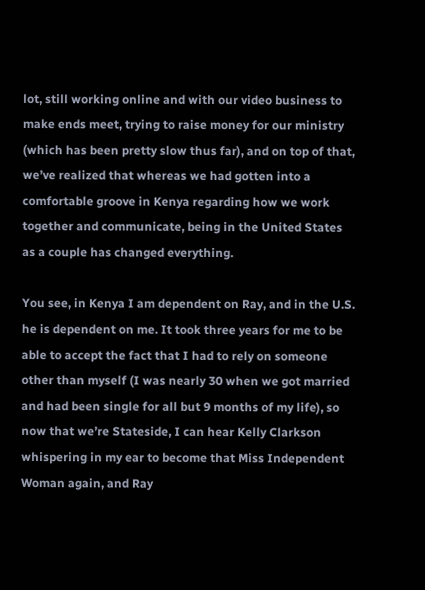lot, still working online and with our video business to make ends meet, trying to raise money for our ministry (which has been pretty slow thus far), and on top of that, we’ve realized that whereas we had gotten into a comfortable groove in Kenya regarding how we work together and communicate, being in the United States as a couple has changed everything.

You see, in Kenya I am dependent on Ray, and in the U.S. he is dependent on me. It took three years for me to be able to accept the fact that I had to rely on someone other than myself (I was nearly 30 when we got married and had been single for all but 9 months of my life), so now that we’re Stateside, I can hear Kelly Clarkson whispering in my ear to become that Miss Independent Woman again, and Ray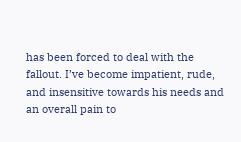has been forced to deal with the fallout. I’ve become impatient, rude, and insensitive towards his needs and an overall pain to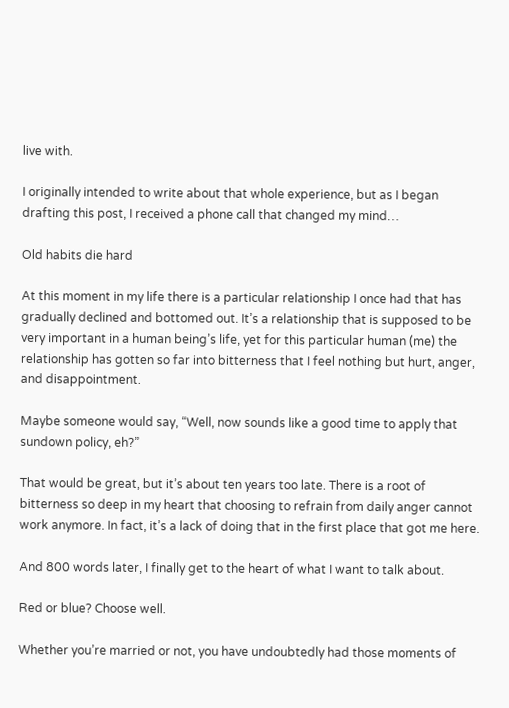live with.

I originally intended to write about that whole experience, but as I began drafting this post, I received a phone call that changed my mind…

Old habits die hard

At this moment in my life there is a particular relationship I once had that has gradually declined and bottomed out. It’s a relationship that is supposed to be very important in a human being’s life, yet for this particular human (me) the relationship has gotten so far into bitterness that I feel nothing but hurt, anger, and disappointment.

Maybe someone would say, “Well, now sounds like a good time to apply that sundown policy, eh?”

That would be great, but it’s about ten years too late. There is a root of bitterness so deep in my heart that choosing to refrain from daily anger cannot work anymore. In fact, it’s a lack of doing that in the first place that got me here.

And 800 words later, I finally get to the heart of what I want to talk about.

Red or blue? Choose well.

Whether you’re married or not, you have undoubtedly had those moments of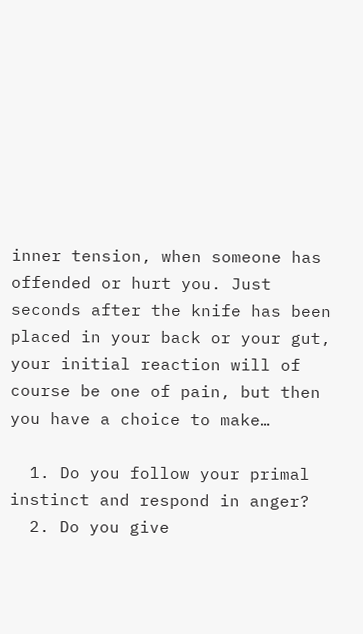inner tension, when someone has offended or hurt you. Just seconds after the knife has been placed in your back or your gut, your initial reaction will of course be one of pain, but then you have a choice to make…

  1. Do you follow your primal instinct and respond in anger?
  2. Do you give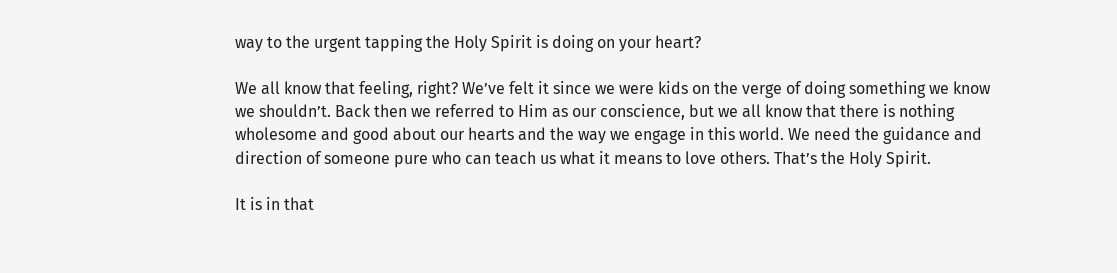way to the urgent tapping the Holy Spirit is doing on your heart?

We all know that feeling, right? We’ve felt it since we were kids on the verge of doing something we know we shouldn’t. Back then we referred to Him as our conscience, but we all know that there is nothing wholesome and good about our hearts and the way we engage in this world. We need the guidance and direction of someone pure who can teach us what it means to love others. That’s the Holy Spirit.

It is in that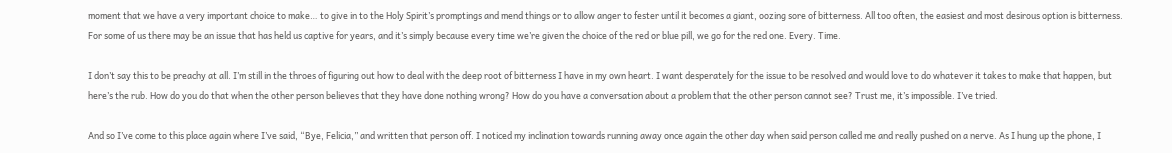moment that we have a very important choice to make… to give in to the Holy Spirit’s promptings and mend things or to allow anger to fester until it becomes a giant, oozing sore of bitterness. All too often, the easiest and most desirous option is bitterness. For some of us there may be an issue that has held us captive for years, and it’s simply because every time we’re given the choice of the red or blue pill, we go for the red one. Every. Time.

I don’t say this to be preachy at all. I’m still in the throes of figuring out how to deal with the deep root of bitterness I have in my own heart. I want desperately for the issue to be resolved and would love to do whatever it takes to make that happen, but here’s the rub. How do you do that when the other person believes that they have done nothing wrong? How do you have a conversation about a problem that the other person cannot see? Trust me, it’s impossible. I’ve tried.

And so I’ve come to this place again where I’ve said, “Bye, Felicia,” and written that person off. I noticed my inclination towards running away once again the other day when said person called me and really pushed on a nerve. As I hung up the phone, I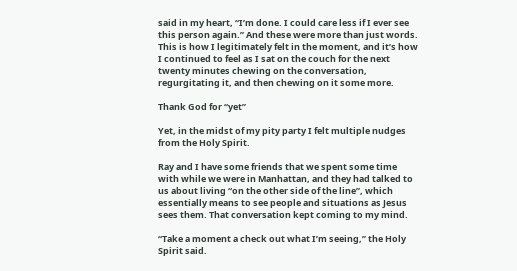said in my heart, “I’m done. I could care less if I ever see this person again.” And these were more than just words. This is how I legitimately felt in the moment, and it’s how I continued to feel as I sat on the couch for the next twenty minutes chewing on the conversation, regurgitating it, and then chewing on it some more.

Thank God for “yet”

Yet, in the midst of my pity party I felt multiple nudges from the Holy Spirit.

Ray and I have some friends that we spent some time with while we were in Manhattan, and they had talked to us about living “on the other side of the line”, which essentially means to see people and situations as Jesus sees them. That conversation kept coming to my mind.

“Take a moment a check out what I’m seeing,” the Holy Spirit said.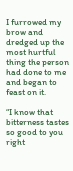I furrowed my brow and dredged up the most hurtful thing the person had done to me and began to feast on it.

“I know that bitterness tastes so good to you right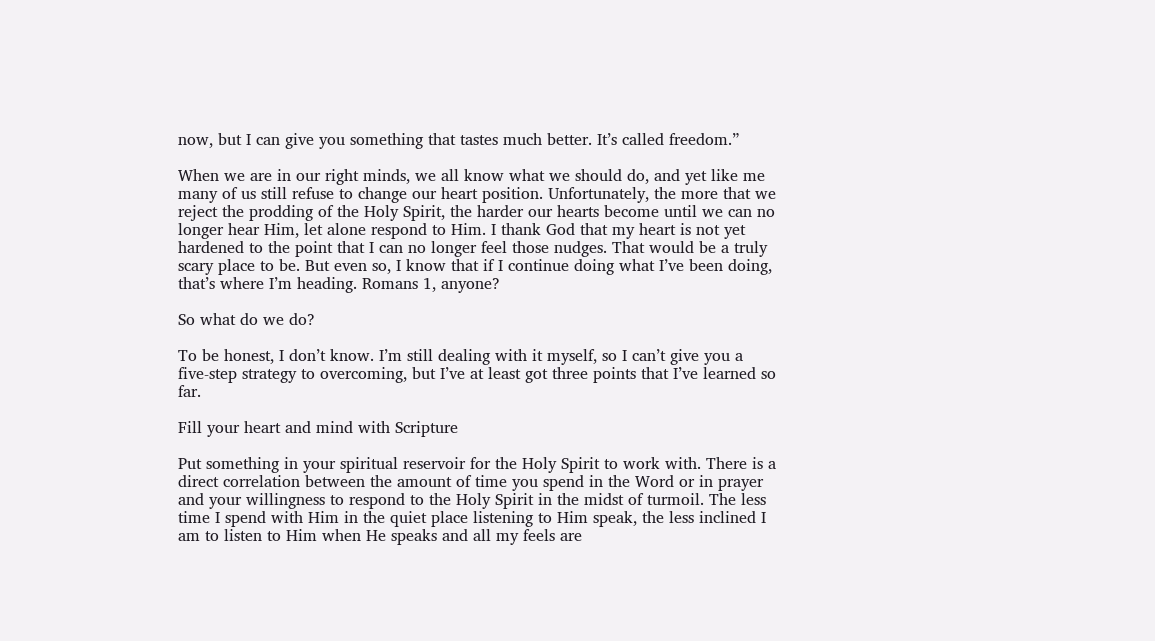now, but I can give you something that tastes much better. It’s called freedom.”

When we are in our right minds, we all know what we should do, and yet like me many of us still refuse to change our heart position. Unfortunately, the more that we reject the prodding of the Holy Spirit, the harder our hearts become until we can no longer hear Him, let alone respond to Him. I thank God that my heart is not yet hardened to the point that I can no longer feel those nudges. That would be a truly scary place to be. But even so, I know that if I continue doing what I’ve been doing, that’s where I’m heading. Romans 1, anyone?

So what do we do?

To be honest, I don’t know. I’m still dealing with it myself, so I can’t give you a five-step strategy to overcoming, but I’ve at least got three points that I’ve learned so far.

Fill your heart and mind with Scripture

Put something in your spiritual reservoir for the Holy Spirit to work with. There is a direct correlation between the amount of time you spend in the Word or in prayer and your willingness to respond to the Holy Spirit in the midst of turmoil. The less time I spend with Him in the quiet place listening to Him speak, the less inclined I am to listen to Him when He speaks and all my feels are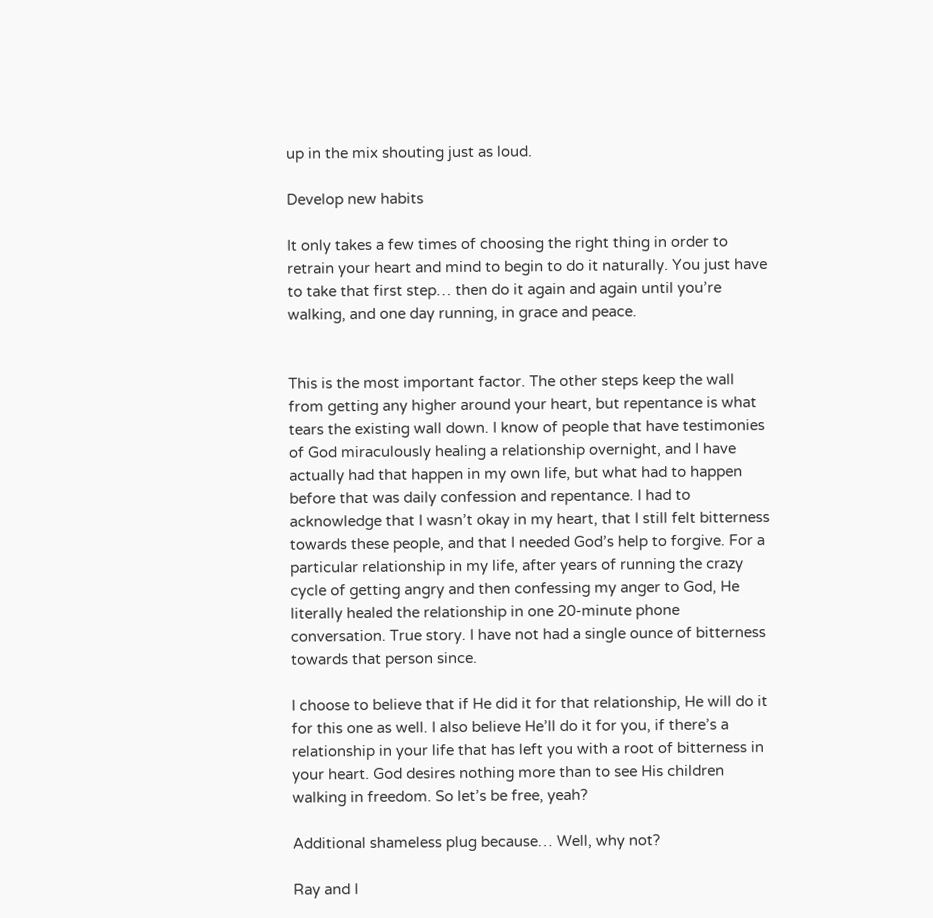up in the mix shouting just as loud.

Develop new habits

It only takes a few times of choosing the right thing in order to retrain your heart and mind to begin to do it naturally. You just have to take that first step… then do it again and again until you’re walking, and one day running, in grace and peace.


This is the most important factor. The other steps keep the wall from getting any higher around your heart, but repentance is what tears the existing wall down. I know of people that have testimonies of God miraculously healing a relationship overnight, and I have actually had that happen in my own life, but what had to happen before that was daily confession and repentance. I had to acknowledge that I wasn’t okay in my heart, that I still felt bitterness towards these people, and that I needed God’s help to forgive. For a particular relationship in my life, after years of running the crazy cycle of getting angry and then confessing my anger to God, He literally healed the relationship in one 20-minute phone conversation. True story. I have not had a single ounce of bitterness towards that person since.

I choose to believe that if He did it for that relationship, He will do it for this one as well. I also believe He’ll do it for you, if there’s a relationship in your life that has left you with a root of bitterness in your heart. God desires nothing more than to see His children walking in freedom. So let’s be free, yeah?

Additional shameless plug because… Well, why not?

Ray and I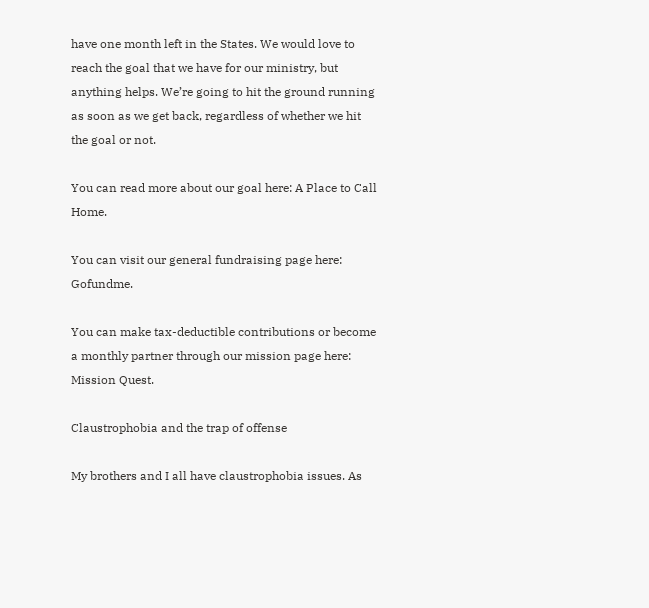have one month left in the States. We would love to reach the goal that we have for our ministry, but anything helps. We’re going to hit the ground running as soon as we get back, regardless of whether we hit the goal or not.

You can read more about our goal here: A Place to Call Home.

You can visit our general fundraising page here: Gofundme.

You can make tax-deductible contributions or become a monthly partner through our mission page here: Mission Quest.

Claustrophobia and the trap of offense

My brothers and I all have claustrophobia issues. As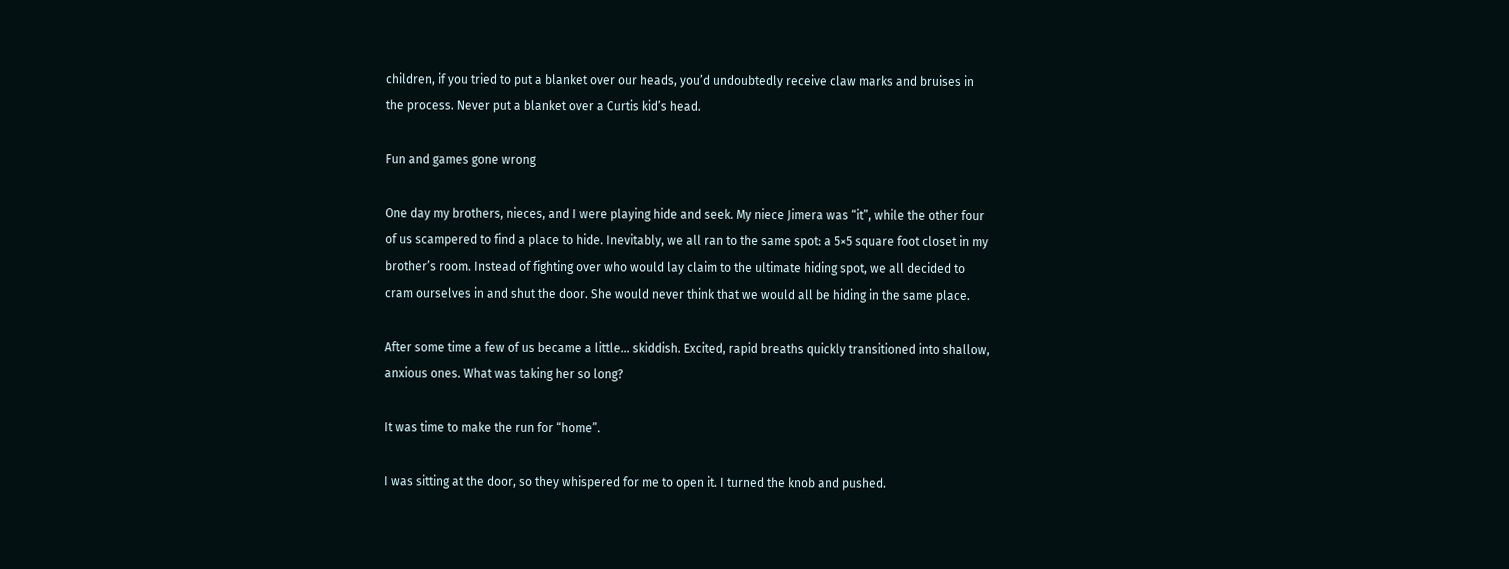children, if you tried to put a blanket over our heads, you’d undoubtedly receive claw marks and bruises in the process. Never put a blanket over a Curtis kid’s head.

Fun and games gone wrong

One day my brothers, nieces, and I were playing hide and seek. My niece Jimera was “it”, while the other four of us scampered to find a place to hide. Inevitably, we all ran to the same spot: a 5×5 square foot closet in my brother’s room. Instead of fighting over who would lay claim to the ultimate hiding spot, we all decided to cram ourselves in and shut the door. She would never think that we would all be hiding in the same place.

After some time a few of us became a little… skiddish. Excited, rapid breaths quickly transitioned into shallow, anxious ones. What was taking her so long?

It was time to make the run for “home”.

I was sitting at the door, so they whispered for me to open it. I turned the knob and pushed.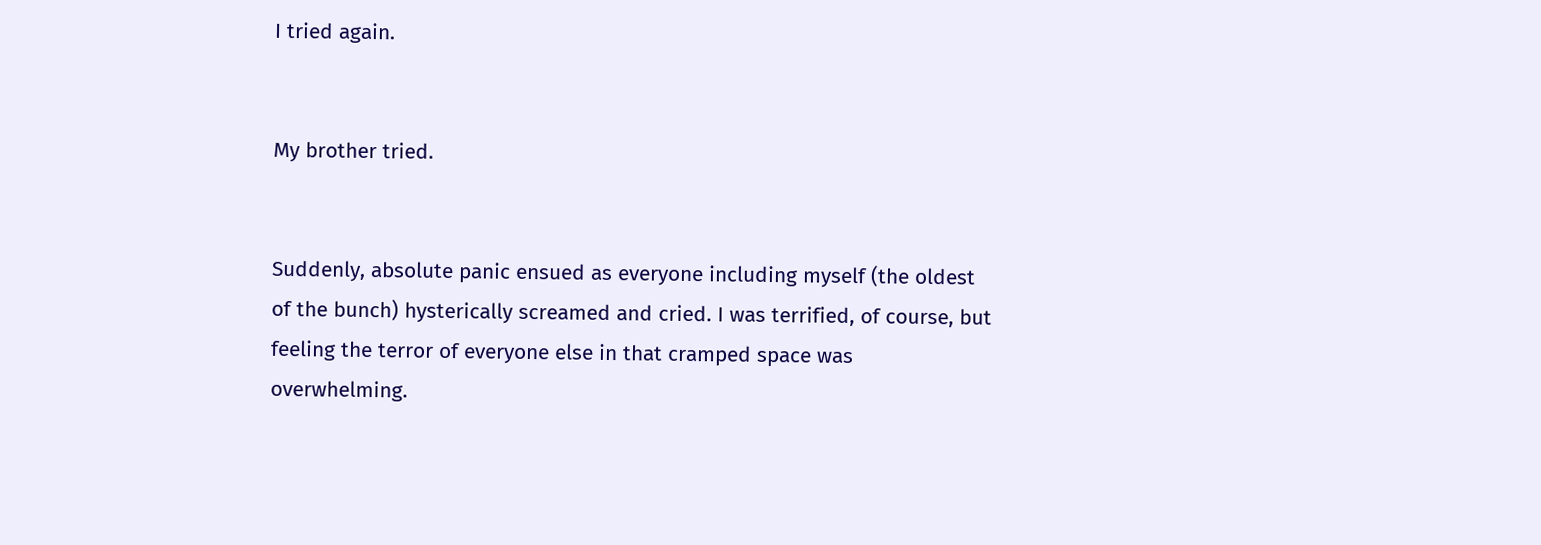I tried again.


My brother tried.


Suddenly, absolute panic ensued as everyone including myself (the oldest of the bunch) hysterically screamed and cried. I was terrified, of course, but feeling the terror of everyone else in that cramped space was overwhelming.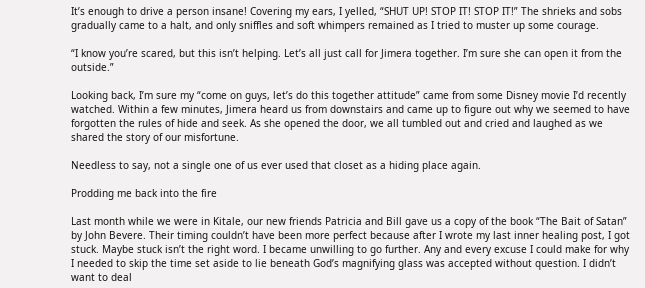It’s enough to drive a person insane! Covering my ears, I yelled, “SHUT UP! STOP IT! STOP IT!” The shrieks and sobs gradually came to a halt, and only sniffles and soft whimpers remained as I tried to muster up some courage.

“I know you’re scared, but this isn’t helping. Let’s all just call for Jimera together. I’m sure she can open it from the outside.”

Looking back, I’m sure my “come on guys, let’s do this together attitude” came from some Disney movie I’d recently watched. Within a few minutes, Jimera heard us from downstairs and came up to figure out why we seemed to have forgotten the rules of hide and seek. As she opened the door, we all tumbled out and cried and laughed as we shared the story of our misfortune.

Needless to say, not a single one of us ever used that closet as a hiding place again.

Prodding me back into the fire

Last month while we were in Kitale, our new friends Patricia and Bill gave us a copy of the book “The Bait of Satan” by John Bevere. Their timing couldn’t have been more perfect because after I wrote my last inner healing post, I got stuck. Maybe stuck isn’t the right word. I became unwilling to go further. Any and every excuse I could make for why I needed to skip the time set aside to lie beneath God’s magnifying glass was accepted without question. I didn’t want to deal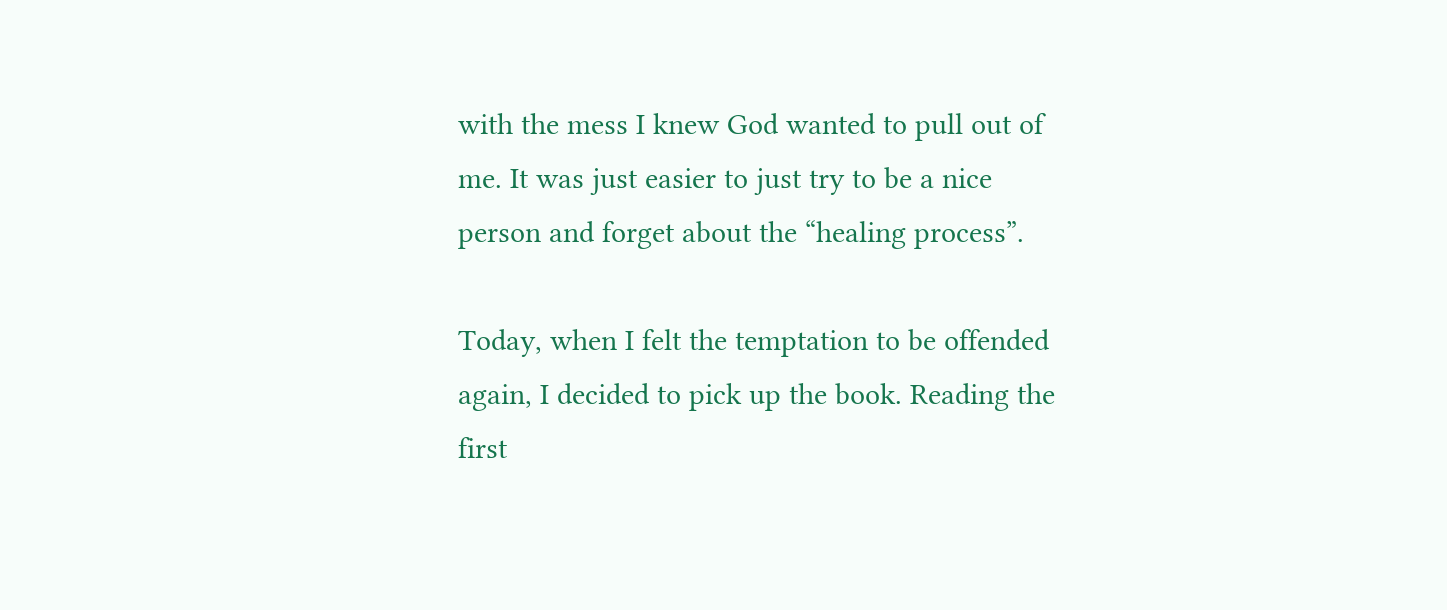with the mess I knew God wanted to pull out of me. It was just easier to just try to be a nice person and forget about the “healing process”.

Today, when I felt the temptation to be offended again, I decided to pick up the book. Reading the first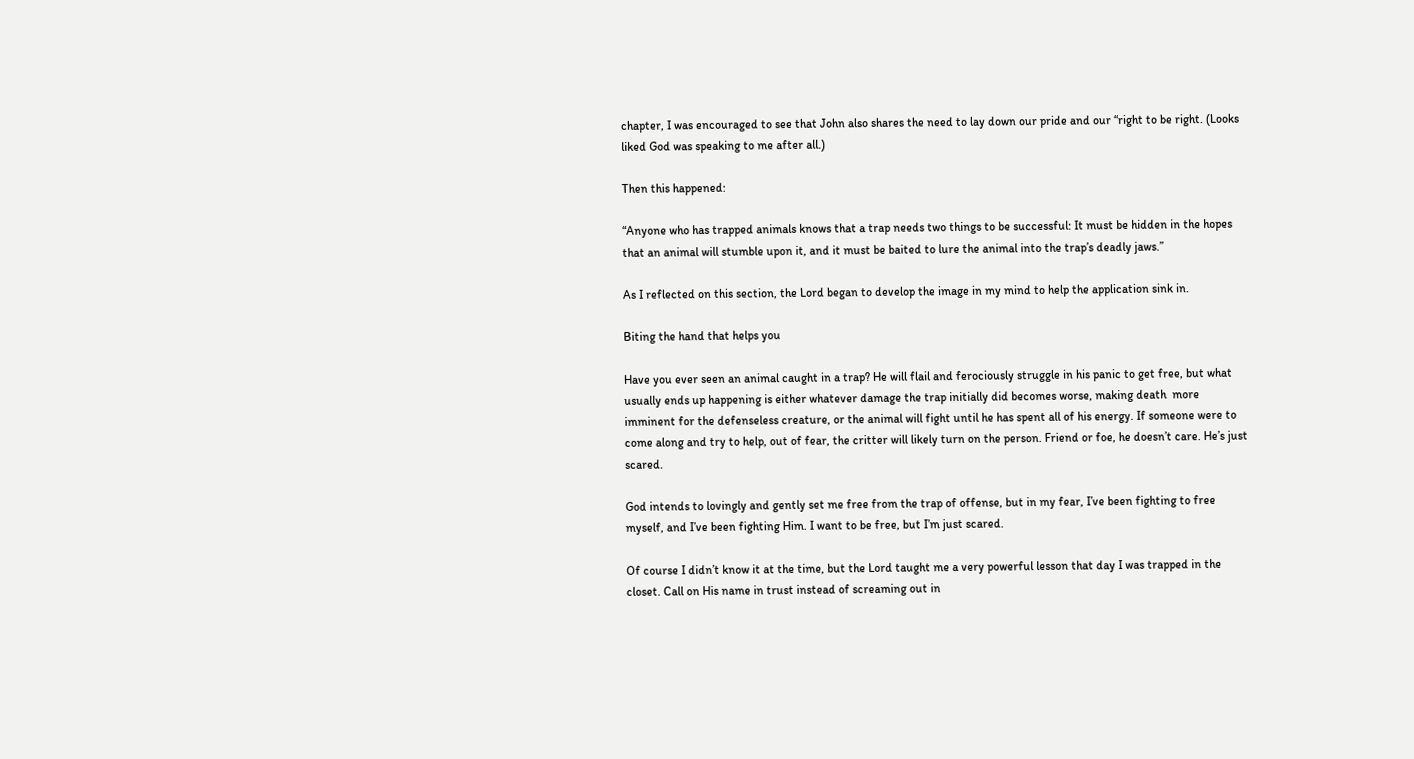chapter, I was encouraged to see that John also shares the need to lay down our pride and our “right to be right. (Looks liked God was speaking to me after all.)

Then this happened:

“Anyone who has trapped animals knows that a trap needs two things to be successful: It must be hidden in the hopes that an animal will stumble upon it, and it must be baited to lure the animal into the trap’s deadly jaws.”

As I reflected on this section, the Lord began to develop the image in my mind to help the application sink in.

Biting the hand that helps you

Have you ever seen an animal caught in a trap? He will flail and ferociously struggle in his panic to get free, but what usually ends up happening is either whatever damage the trap initially did becomes worse, making death  more imminent for the defenseless creature, or the animal will fight until he has spent all of his energy. If someone were to come along and try to help, out of fear, the critter will likely turn on the person. Friend or foe, he doesn’t care. He’s just scared.

God intends to lovingly and gently set me free from the trap of offense, but in my fear, I’ve been fighting to free myself, and I’ve been fighting Him. I want to be free, but I’m just scared.

Of course I didn’t know it at the time, but the Lord taught me a very powerful lesson that day I was trapped in the closet. Call on His name in trust instead of screaming out in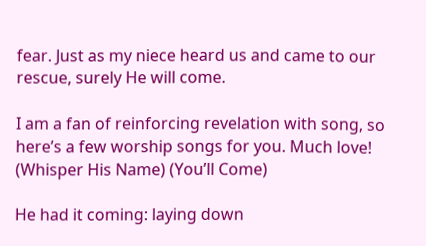fear. Just as my niece heard us and came to our rescue, surely He will come.

I am a fan of reinforcing revelation with song, so here’s a few worship songs for you. Much love! (Whisper His Name) (You’ll Come)

He had it coming: laying down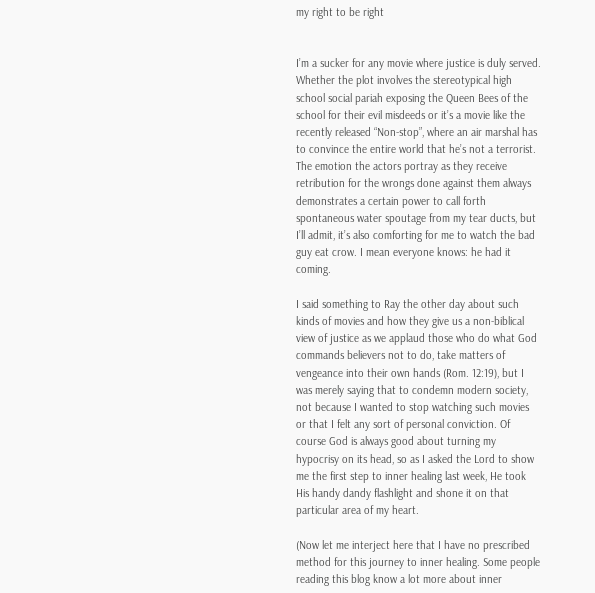my right to be right


I’m a sucker for any movie where justice is duly served. Whether the plot involves the stereotypical high school social pariah exposing the Queen Bees of the school for their evil misdeeds or it’s a movie like the recently released “Non-stop”, where an air marshal has to convince the entire world that he’s not a terrorist. The emotion the actors portray as they receive retribution for the wrongs done against them always demonstrates a certain power to call forth spontaneous water spoutage from my tear ducts, but I’ll admit, it’s also comforting for me to watch the bad guy eat crow. I mean everyone knows: he had it coming.

I said something to Ray the other day about such kinds of movies and how they give us a non-biblical view of justice as we applaud those who do what God commands believers not to do, take matters of vengeance into their own hands (Rom. 12:19), but I was merely saying that to condemn modern society, not because I wanted to stop watching such movies or that I felt any sort of personal conviction. Of course God is always good about turning my hypocrisy on its head, so as I asked the Lord to show me the first step to inner healing last week, He took His handy dandy flashlight and shone it on that particular area of my heart.

(Now let me interject here that I have no prescribed method for this journey to inner healing. Some people reading this blog know a lot more about inner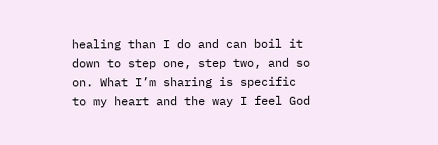healing than I do and can boil it down to step one, step two, and so on. What I’m sharing is specific to my heart and the way I feel God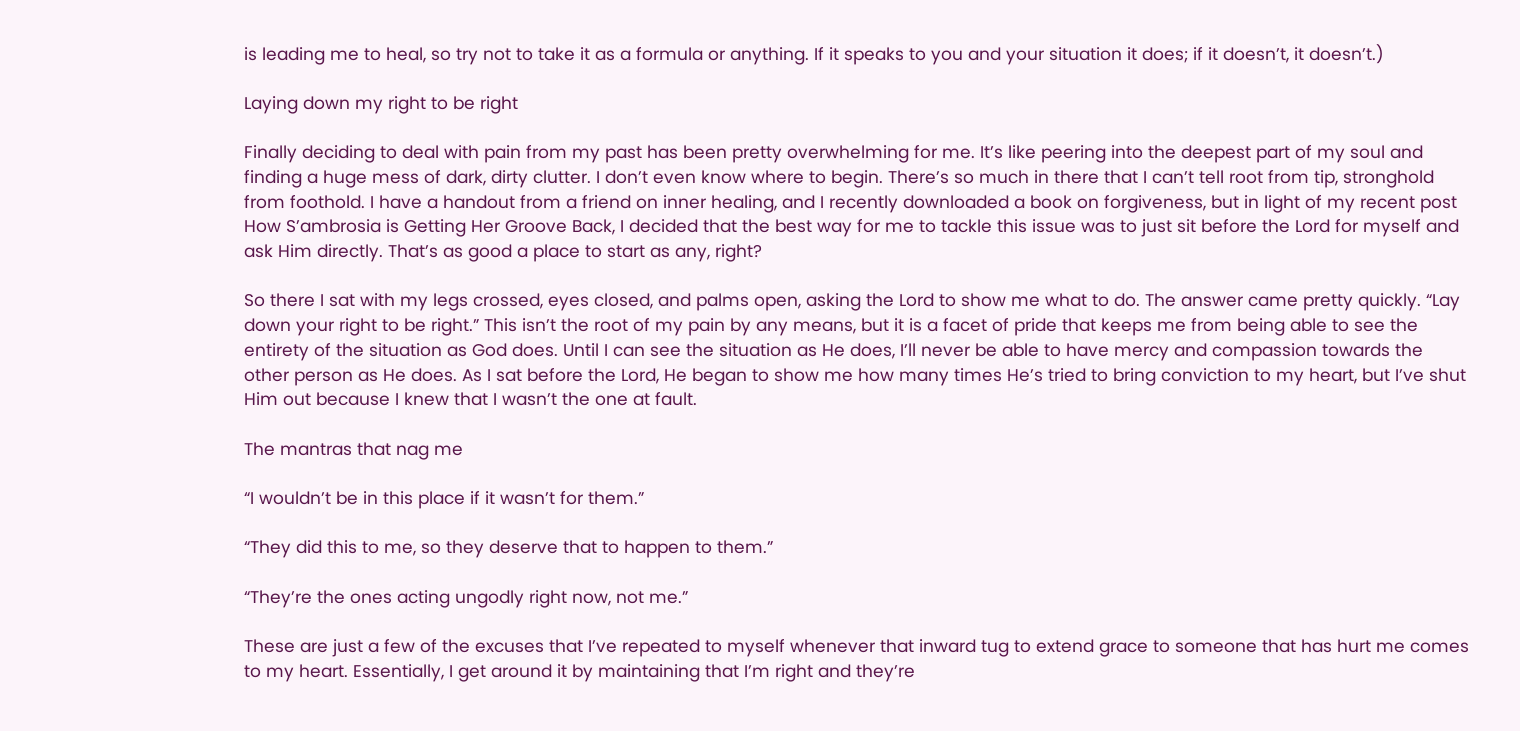is leading me to heal, so try not to take it as a formula or anything. If it speaks to you and your situation it does; if it doesn’t, it doesn’t.)

Laying down my right to be right

Finally deciding to deal with pain from my past has been pretty overwhelming for me. It’s like peering into the deepest part of my soul and finding a huge mess of dark, dirty clutter. I don’t even know where to begin. There’s so much in there that I can’t tell root from tip, stronghold from foothold. I have a handout from a friend on inner healing, and I recently downloaded a book on forgiveness, but in light of my recent post How S’ambrosia is Getting Her Groove Back, I decided that the best way for me to tackle this issue was to just sit before the Lord for myself and ask Him directly. That’s as good a place to start as any, right?

So there I sat with my legs crossed, eyes closed, and palms open, asking the Lord to show me what to do. The answer came pretty quickly. “Lay down your right to be right.” This isn’t the root of my pain by any means, but it is a facet of pride that keeps me from being able to see the entirety of the situation as God does. Until I can see the situation as He does, I’ll never be able to have mercy and compassion towards the other person as He does. As I sat before the Lord, He began to show me how many times He’s tried to bring conviction to my heart, but I’ve shut Him out because I knew that I wasn’t the one at fault.

The mantras that nag me

“I wouldn’t be in this place if it wasn’t for them.”

“They did this to me, so they deserve that to happen to them.”

“They’re the ones acting ungodly right now, not me.”

These are just a few of the excuses that I’ve repeated to myself whenever that inward tug to extend grace to someone that has hurt me comes to my heart. Essentially, I get around it by maintaining that I’m right and they’re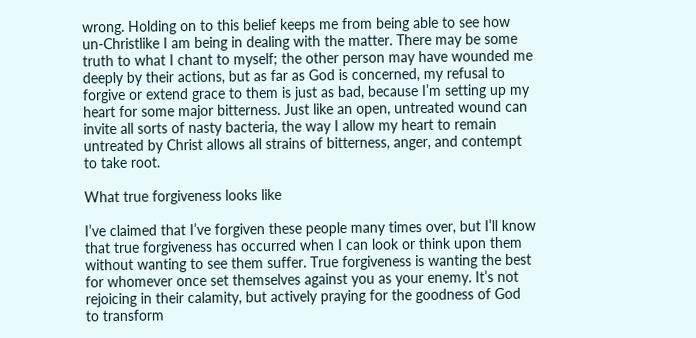wrong. Holding on to this belief keeps me from being able to see how un-Christlike I am being in dealing with the matter. There may be some truth to what I chant to myself; the other person may have wounded me deeply by their actions, but as far as God is concerned, my refusal to forgive or extend grace to them is just as bad, because I’m setting up my heart for some major bitterness. Just like an open, untreated wound can invite all sorts of nasty bacteria, the way I allow my heart to remain untreated by Christ allows all strains of bitterness, anger, and contempt to take root.

What true forgiveness looks like

I’ve claimed that I’ve forgiven these people many times over, but I’ll know that true forgiveness has occurred when I can look or think upon them without wanting to see them suffer. True forgiveness is wanting the best for whomever once set themselves against you as your enemy. It’s not rejoicing in their calamity, but actively praying for the goodness of God to transform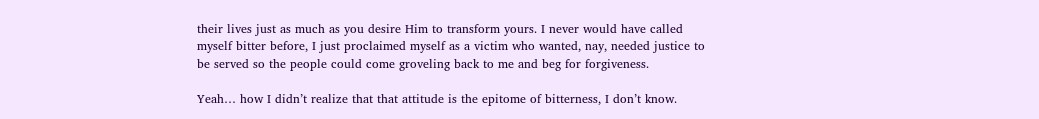their lives just as much as you desire Him to transform yours. I never would have called myself bitter before, I just proclaimed myself as a victim who wanted, nay, needed justice to be served so the people could come groveling back to me and beg for forgiveness.

Yeah… how I didn’t realize that that attitude is the epitome of bitterness, I don’t know.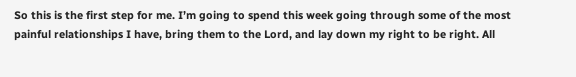So this is the first step for me. I’m going to spend this week going through some of the most painful relationships I have, bring them to the Lord, and lay down my right to be right. All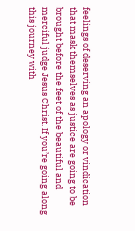feelings of deserving an apology or vindication that mask themselves as justice are going to be brought before the feet of the beautiful and merciful judge Jesus Christ. If you’re going along this journey with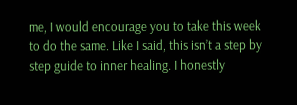me, I would encourage you to take this week to do the same. Like I said, this isn’t a step by step guide to inner healing. I honestly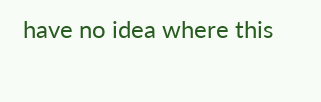have no idea where this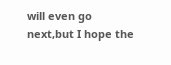will even go next,but I hope the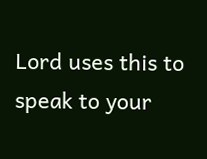Lord uses this to speak to your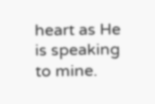heart as He is speaking to mine.